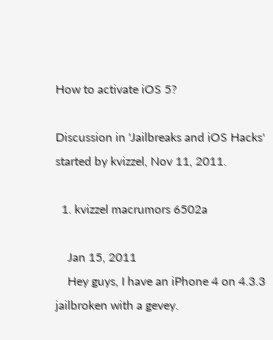How to activate iOS 5?

Discussion in 'Jailbreaks and iOS Hacks' started by kvizzel, Nov 11, 2011.

  1. kvizzel macrumors 6502a

    Jan 15, 2011
    Hey guys, I have an iPhone 4 on 4.3.3 jailbroken with a gevey.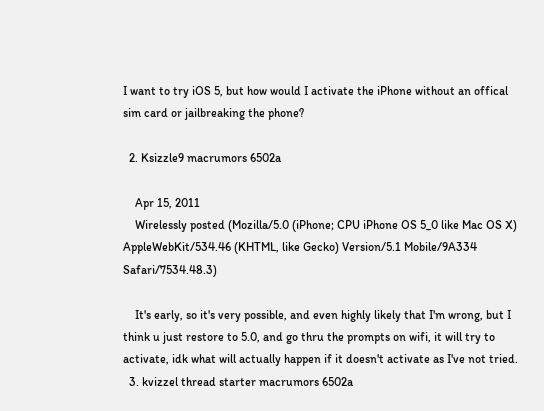I want to try iOS 5, but how would I activate the iPhone without an offical sim card or jailbreaking the phone?

  2. Ksizzle9 macrumors 6502a

    Apr 15, 2011
    Wirelessly posted (Mozilla/5.0 (iPhone; CPU iPhone OS 5_0 like Mac OS X) AppleWebKit/534.46 (KHTML, like Gecko) Version/5.1 Mobile/9A334 Safari/7534.48.3)

    It's early, so it's very possible, and even highly likely that I'm wrong, but I think u just restore to 5.0, and go thru the prompts on wifi, it will try to activate, idk what will actually happen if it doesn't activate as I've not tried.
  3. kvizzel thread starter macrumors 6502a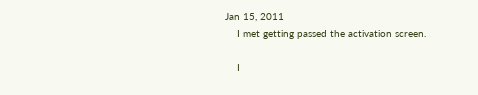Jan 15, 2011
    I met getting passed the activation screen.

    I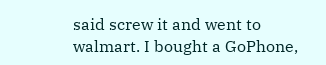said screw it and went to walmart. I bought a GoPhone,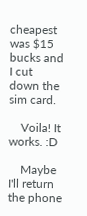cheapest was $15 bucks and I cut down the sim card.

    Voila! It works. :D

    Maybe I'll return the phone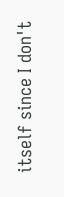itself since I don't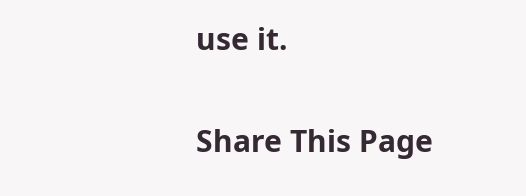use it.

Share This Page